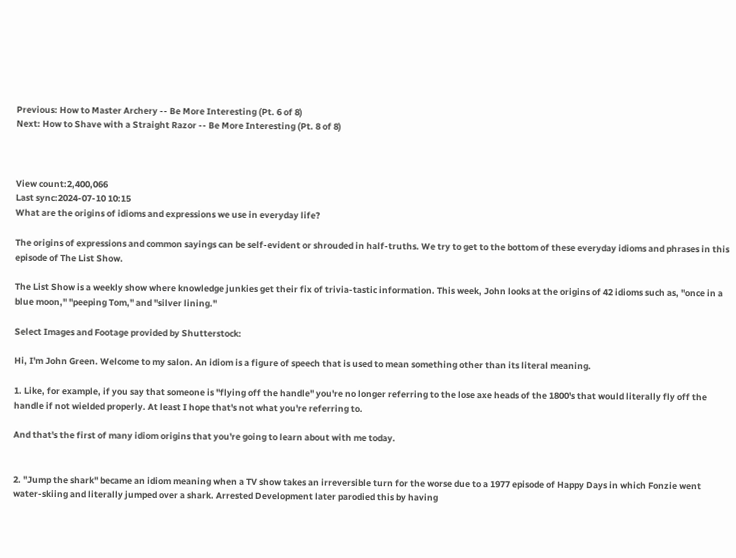Previous: How to Master Archery -- Be More Interesting (Pt. 6 of 8)
Next: How to Shave with a Straight Razor -- Be More Interesting (Pt. 8 of 8)



View count:2,400,066
Last sync:2024-07-10 10:15
What are the origins of idioms and expressions we use in everyday life?

The origins of expressions and common sayings can be self-evident or shrouded in half-truths. We try to get to the bottom of these everyday idioms and phrases in this episode of The List Show.

The List Show is a weekly show where knowledge junkies get their fix of trivia-tastic information. This week, John looks at the origins of 42 idioms such as, "once in a blue moon," "peeping Tom," and "silver lining."

Select Images and Footage provided by Shutterstock:

Hi, I'm John Green. Welcome to my salon. An idiom is a figure of speech that is used to mean something other than its literal meaning.

1. Like, for example, if you say that someone is "flying off the handle" you're no longer referring to the lose axe heads of the 1800's that would literally fly off the handle if not wielded properly. At least I hope that's not what you're referring to.

And that's the first of many idiom origins that you're going to learn about with me today.


2. "Jump the shark" became an idiom meaning when a TV show takes an irreversible turn for the worse due to a 1977 episode of Happy Days in which Fonzie went water-skiing and literally jumped over a shark. Arrested Development later parodied this by having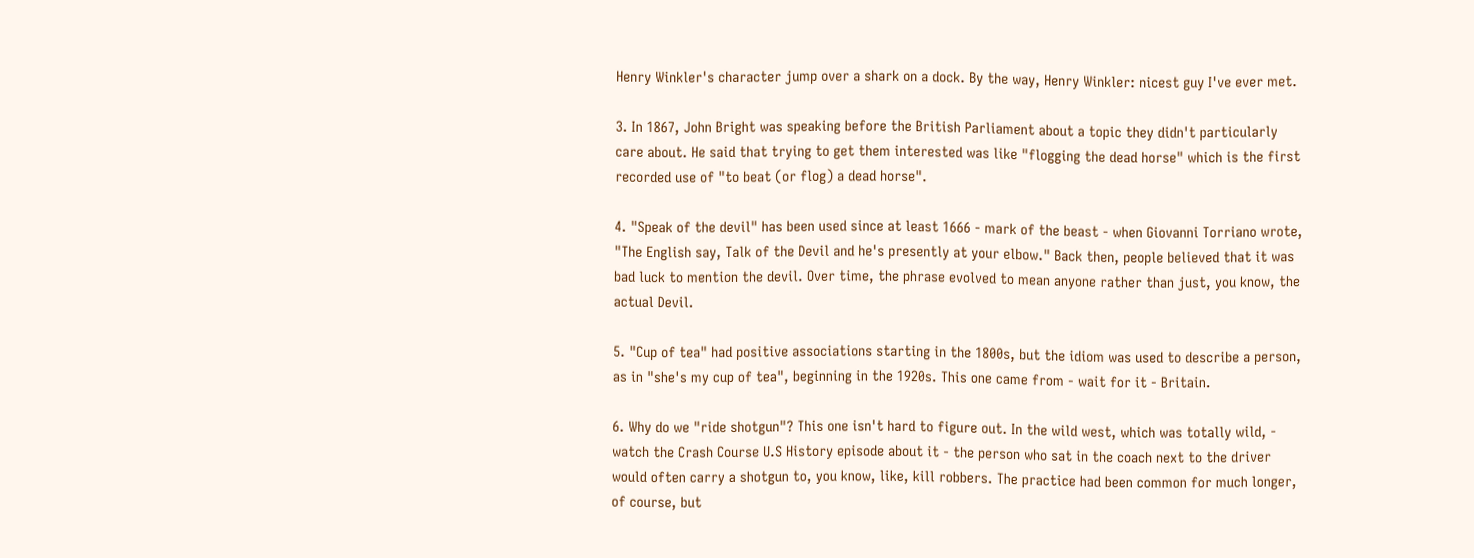Henry Winkler's character jump over a shark on a dock. By the way, Henry Winkler: nicest guy I've ever met.

3. In 1867, John Bright was speaking before the British Parliament about a topic they didn't particularly care about. He said that trying to get them interested was like "flogging the dead horse" which is the first recorded use of "to beat (or flog) a dead horse".

4. "Speak of the devil" has been used since at least 1666 - mark of the beast - when Giovanni Torriano wrote, "The English say, Talk of the Devil and he's presently at your elbow." Back then, people believed that it was bad luck to mention the devil. Over time, the phrase evolved to mean anyone rather than just, you know, the actual Devil.

5. "Cup of tea" had positive associations starting in the 1800s, but the idiom was used to describe a person, as in "she's my cup of tea", beginning in the 1920s. This one came from - wait for it - Britain.

6. Why do we "ride shotgun"? This one isn't hard to figure out. In the wild west, which was totally wild, - watch the Crash Course U.S History episode about it - the person who sat in the coach next to the driver would often carry a shotgun to, you know, like, kill robbers. The practice had been common for much longer, of course, but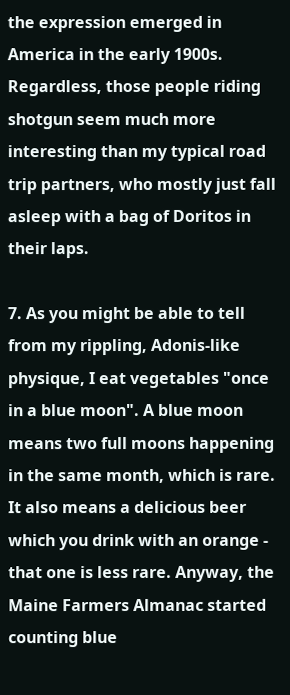the expression emerged in America in the early 1900s. Regardless, those people riding shotgun seem much more interesting than my typical road trip partners, who mostly just fall asleep with a bag of Doritos in their laps.

7. As you might be able to tell from my rippling, Adonis-like physique, I eat vegetables "once in a blue moon". A blue moon means two full moons happening in the same month, which is rare. It also means a delicious beer which you drink with an orange - that one is less rare. Anyway, the Maine Farmers Almanac started counting blue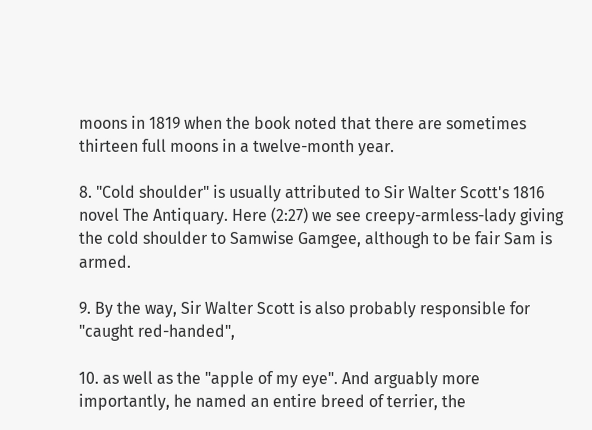moons in 1819 when the book noted that there are sometimes thirteen full moons in a twelve-month year.

8. "Cold shoulder" is usually attributed to Sir Walter Scott's 1816 novel The Antiquary. Here (2:27) we see creepy-armless-lady giving the cold shoulder to Samwise Gamgee, although to be fair Sam is armed.

9. By the way, Sir Walter Scott is also probably responsible for "caught red-handed",

10. as well as the "apple of my eye". And arguably more importantly, he named an entire breed of terrier, the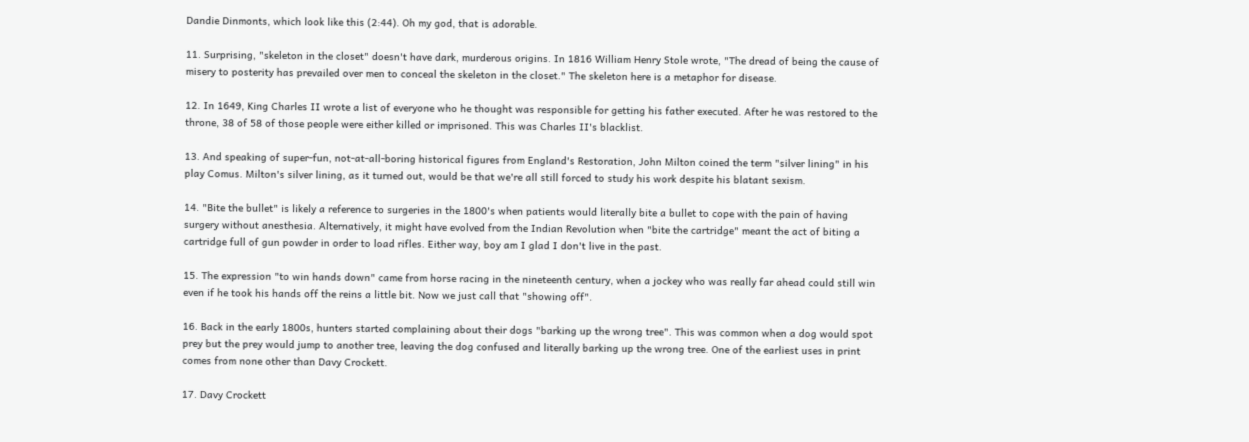Dandie Dinmonts, which look like this (2:44). Oh my god, that is adorable.

11. Surprising, "skeleton in the closet" doesn't have dark, murderous origins. In 1816 William Henry Stole wrote, "The dread of being the cause of misery to posterity has prevailed over men to conceal the skeleton in the closet." The skeleton here is a metaphor for disease.

12. In 1649, King Charles II wrote a list of everyone who he thought was responsible for getting his father executed. After he was restored to the throne, 38 of 58 of those people were either killed or imprisoned. This was Charles II's blacklist.

13. And speaking of super-fun, not-at-all-boring historical figures from England's Restoration, John Milton coined the term "silver lining" in his play Comus. Milton's silver lining, as it turned out, would be that we're all still forced to study his work despite his blatant sexism.

14. "Bite the bullet" is likely a reference to surgeries in the 1800's when patients would literally bite a bullet to cope with the pain of having surgery without anesthesia. Alternatively, it might have evolved from the Indian Revolution when "bite the cartridge" meant the act of biting a cartridge full of gun powder in order to load rifles. Either way, boy am I glad I don't live in the past.

15. The expression "to win hands down" came from horse racing in the nineteenth century, when a jockey who was really far ahead could still win even if he took his hands off the reins a little bit. Now we just call that "showing off".

16. Back in the early 1800s, hunters started complaining about their dogs "barking up the wrong tree". This was common when a dog would spot prey but the prey would jump to another tree, leaving the dog confused and literally barking up the wrong tree. One of the earliest uses in print comes from none other than Davy Crockett.

17. Davy Crockett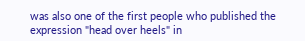was also one of the first people who published the expression "head over heels" in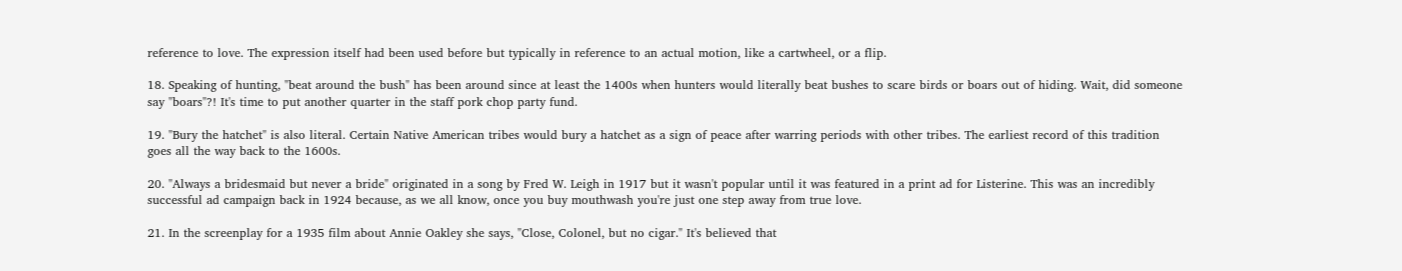reference to love. The expression itself had been used before but typically in reference to an actual motion, like a cartwheel, or a flip.

18. Speaking of hunting, "beat around the bush" has been around since at least the 1400s when hunters would literally beat bushes to scare birds or boars out of hiding. Wait, did someone say "boars"?! It's time to put another quarter in the staff pork chop party fund.

19. "Bury the hatchet" is also literal. Certain Native American tribes would bury a hatchet as a sign of peace after warring periods with other tribes. The earliest record of this tradition goes all the way back to the 1600s.

20. "Always a bridesmaid but never a bride" originated in a song by Fred W. Leigh in 1917 but it wasn't popular until it was featured in a print ad for Listerine. This was an incredibly successful ad campaign back in 1924 because, as we all know, once you buy mouthwash you're just one step away from true love.

21. In the screenplay for a 1935 film about Annie Oakley she says, "Close, Colonel, but no cigar." It's believed that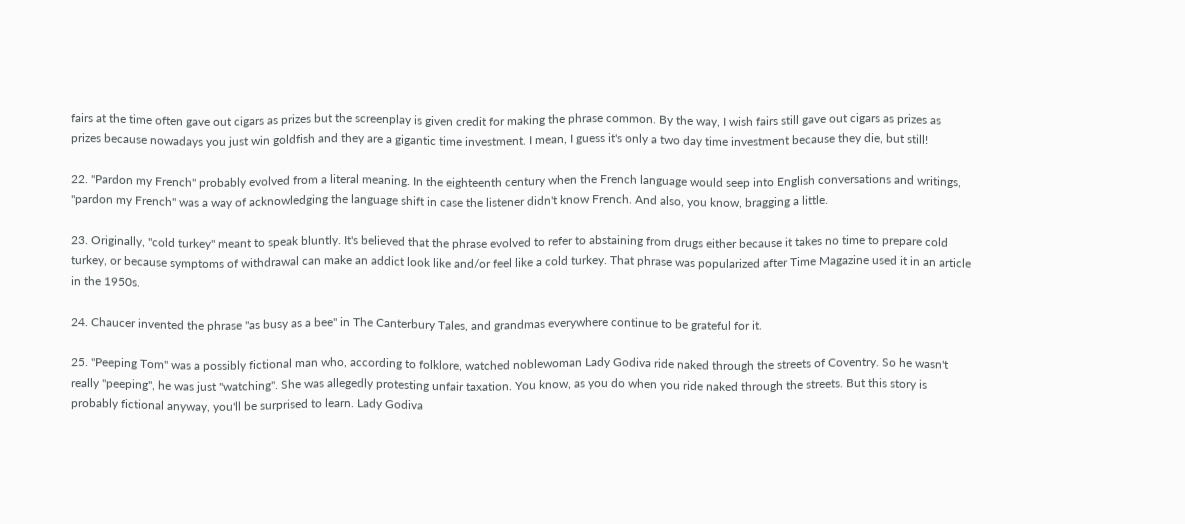fairs at the time often gave out cigars as prizes but the screenplay is given credit for making the phrase common. By the way, I wish fairs still gave out cigars as prizes as prizes because nowadays you just win goldfish and they are a gigantic time investment. I mean, I guess it's only a two day time investment because they die, but still!

22. "Pardon my French" probably evolved from a literal meaning. In the eighteenth century when the French language would seep into English conversations and writings, "pardon my French" was a way of acknowledging the language shift in case the listener didn't know French. And also, you know, bragging a little.

23. Originally, "cold turkey" meant to speak bluntly. It's believed that the phrase evolved to refer to abstaining from drugs either because it takes no time to prepare cold turkey, or because symptoms of withdrawal can make an addict look like and/or feel like a cold turkey. That phrase was popularized after Time Magazine used it in an article in the 1950s.

24. Chaucer invented the phrase "as busy as a bee" in The Canterbury Tales, and grandmas everywhere continue to be grateful for it.

25. "Peeping Tom" was a possibly fictional man who, according to folklore, watched noblewoman Lady Godiva ride naked through the streets of Coventry. So he wasn't really "peeping", he was just "watching". She was allegedly protesting unfair taxation. You know, as you do when you ride naked through the streets. But this story is probably fictional anyway, you'll be surprised to learn. Lady Godiva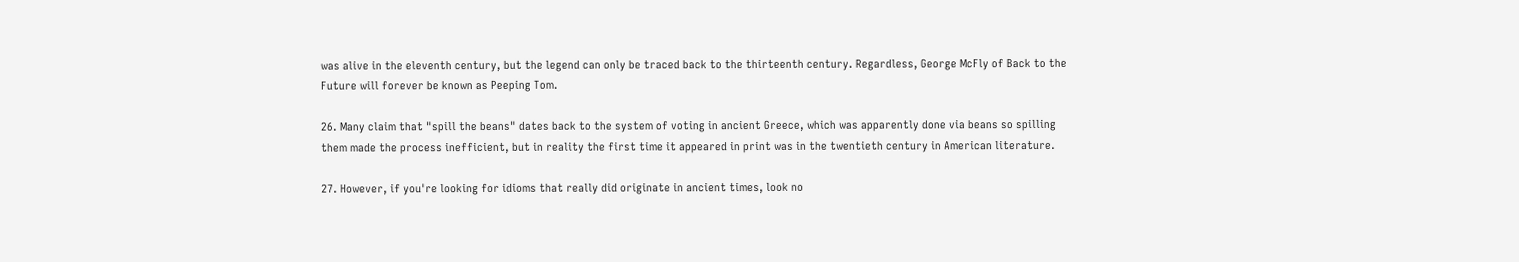was alive in the eleventh century, but the legend can only be traced back to the thirteenth century. Regardless, George McFly of Back to the Future will forever be known as Peeping Tom.

26. Many claim that "spill the beans" dates back to the system of voting in ancient Greece, which was apparently done via beans so spilling them made the process inefficient, but in reality the first time it appeared in print was in the twentieth century in American literature.

27. However, if you're looking for idioms that really did originate in ancient times, look no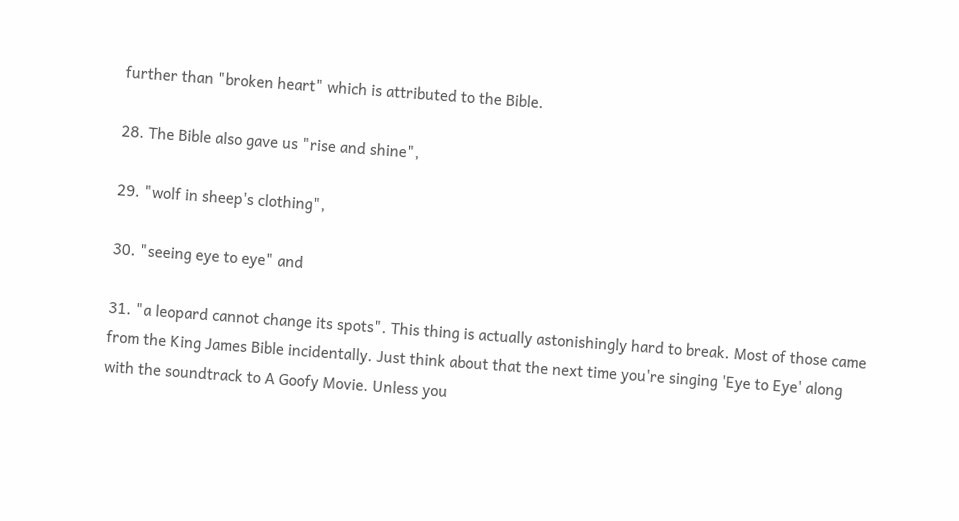further than "broken heart" which is attributed to the Bible.

28. The Bible also gave us "rise and shine",

29. "wolf in sheep's clothing",

30. "seeing eye to eye" and

31. "a leopard cannot change its spots". This thing is actually astonishingly hard to break. Most of those came from the King James Bible incidentally. Just think about that the next time you're singing 'Eye to Eye' along with the soundtrack to A Goofy Movie. Unless you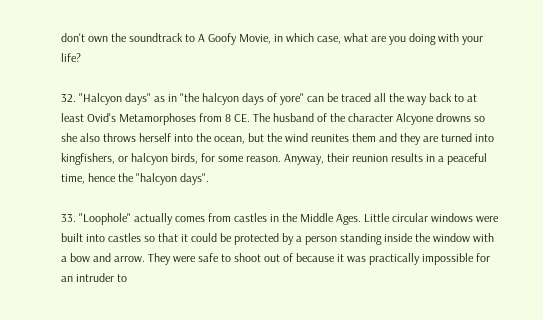don't own the soundtrack to A Goofy Movie, in which case, what are you doing with your life?

32. "Halcyon days" as in "the halcyon days of yore" can be traced all the way back to at least Ovid's Metamorphoses from 8 CE. The husband of the character Alcyone drowns so she also throws herself into the ocean, but the wind reunites them and they are turned into kingfishers, or halcyon birds, for some reason. Anyway, their reunion results in a peaceful time, hence the "halcyon days".

33. "Loophole" actually comes from castles in the Middle Ages. Little circular windows were built into castles so that it could be protected by a person standing inside the window with a bow and arrow. They were safe to shoot out of because it was practically impossible for an intruder to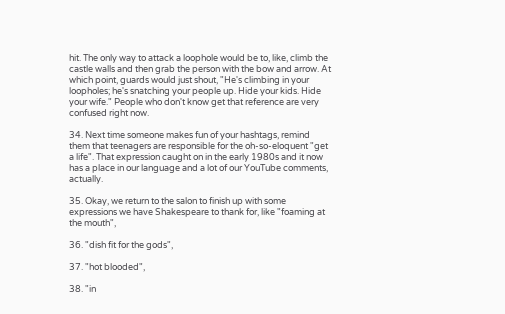hit. The only way to attack a loophole would be to, like, climb the castle walls and then grab the person with the bow and arrow. At which point, guards would just shout, "He's climbing in your loopholes; he's snatching your people up. Hide your kids. Hide your wife." People who don't know get that reference are very confused right now.

34. Next time someone makes fun of your hashtags, remind them that teenagers are responsible for the oh-so-eloquent "get a life". That expression caught on in the early 1980s and it now has a place in our language and a lot of our YouTube comments, actually.

35. Okay, we return to the salon to finish up with some expressions we have Shakespeare to thank for, like "foaming at the mouth",

36. "dish fit for the gods",

37. "hot blooded",

38. "in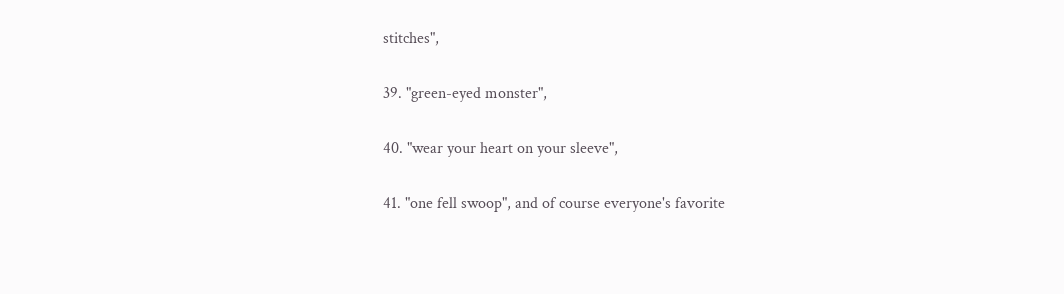stitches",

39. "green-eyed monster",

40. "wear your heart on your sleeve",

41. "one fell swoop", and of course everyone's favorite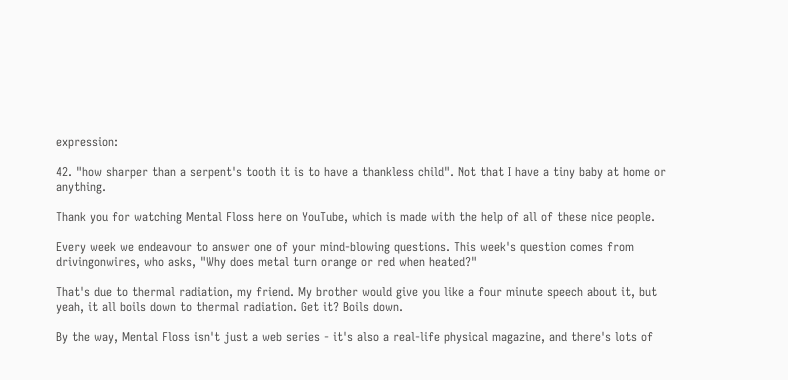expression:

42. "how sharper than a serpent's tooth it is to have a thankless child". Not that I have a tiny baby at home or anything.

Thank you for watching Mental Floss here on YouTube, which is made with the help of all of these nice people.

Every week we endeavour to answer one of your mind-blowing questions. This week's question comes from drivingonwires, who asks, "Why does metal turn orange or red when heated?"

That's due to thermal radiation, my friend. My brother would give you like a four minute speech about it, but yeah, it all boils down to thermal radiation. Get it? Boils down.

By the way, Mental Floss isn't just a web series - it's also a real-life physical magazine, and there's lots of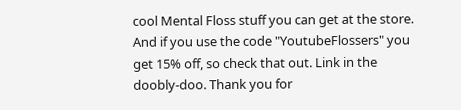cool Mental Floss stuff you can get at the store. And if you use the code "YoutubeFlossers" you get 15% off, so check that out. Link in the doobly-doo. Thank you for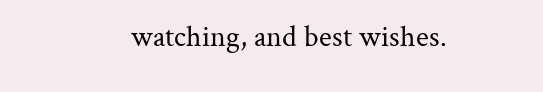watching, and best wishes.